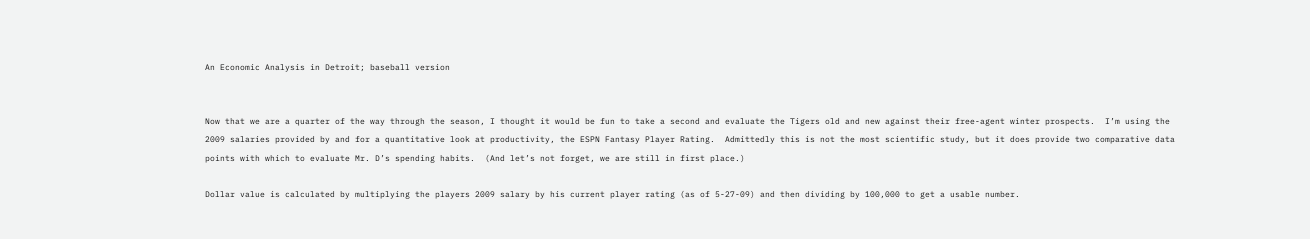An Economic Analysis in Detroit; baseball version


Now that we are a quarter of the way through the season, I thought it would be fun to take a second and evaluate the Tigers old and new against their free-agent winter prospects.  I’m using the 2009 salaries provided by and for a quantitative look at productivity, the ESPN Fantasy Player Rating.  Admittedly this is not the most scientific study, but it does provide two comparative data points with which to evaluate Mr. D’s spending habits.  (And let’s not forget, we are still in first place.)

Dollar value is calculated by multiplying the players 2009 salary by his current player rating (as of 5-27-09) and then dividing by 100,000 to get a usable number.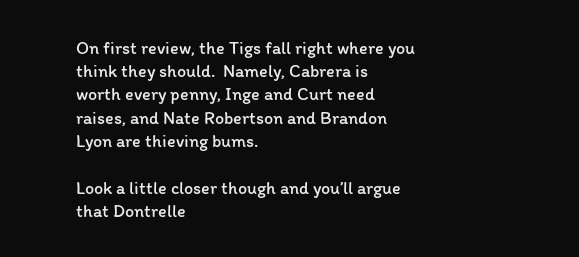On first review, the Tigs fall right where you think they should.  Namely, Cabrera is worth every penny, Inge and Curt need raises, and Nate Robertson and Brandon Lyon are thieving bums.

Look a little closer though and you’ll argue that Dontrelle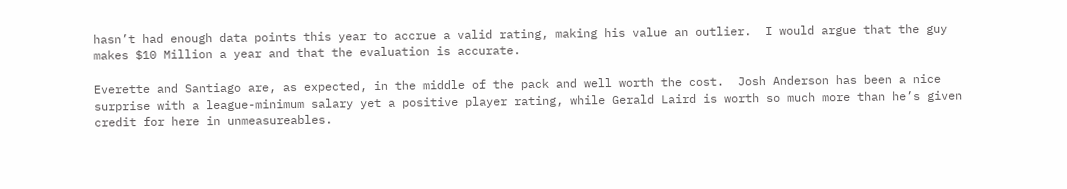hasn’t had enough data points this year to accrue a valid rating, making his value an outlier.  I would argue that the guy makes $10 Million a year and that the evaluation is accurate.

Everette and Santiago are, as expected, in the middle of the pack and well worth the cost.  Josh Anderson has been a nice surprise with a league-minimum salary yet a positive player rating, while Gerald Laird is worth so much more than he’s given credit for here in unmeasureables.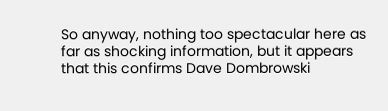So anyway, nothing too spectacular here as far as shocking information, but it appears that this confirms Dave Dombrowski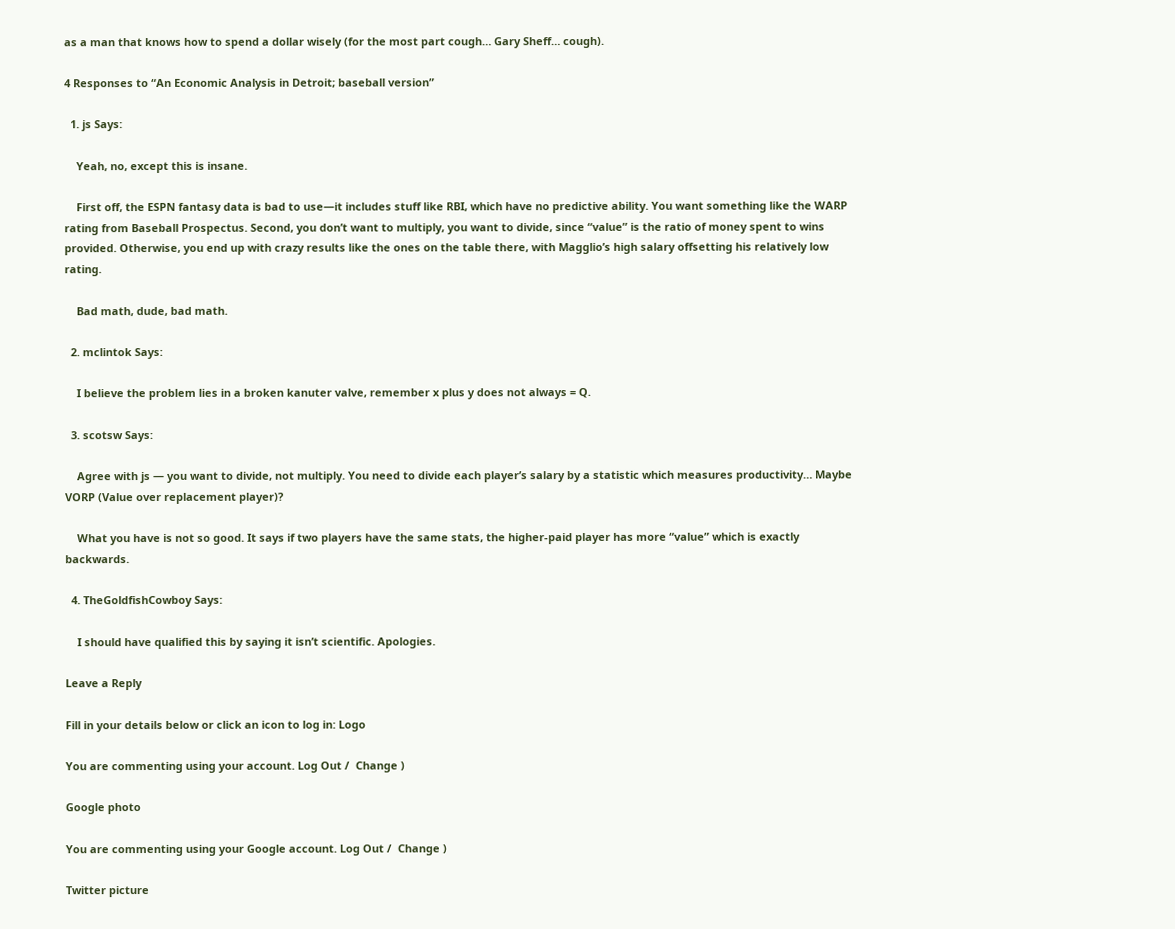as a man that knows how to spend a dollar wisely (for the most part cough… Gary Sheff… cough).

4 Responses to “An Economic Analysis in Detroit; baseball version”

  1. js Says:

    Yeah, no, except this is insane.

    First off, the ESPN fantasy data is bad to use—it includes stuff like RBI, which have no predictive ability. You want something like the WARP rating from Baseball Prospectus. Second, you don’t want to multiply, you want to divide, since “value” is the ratio of money spent to wins provided. Otherwise, you end up with crazy results like the ones on the table there, with Magglio’s high salary offsetting his relatively low rating.

    Bad math, dude, bad math.

  2. mclintok Says:

    I believe the problem lies in a broken kanuter valve, remember x plus y does not always = Q.

  3. scotsw Says:

    Agree with js — you want to divide, not multiply. You need to divide each player’s salary by a statistic which measures productivity… Maybe VORP (Value over replacement player)?

    What you have is not so good. It says if two players have the same stats, the higher-paid player has more “value” which is exactly backwards.

  4. TheGoldfishCowboy Says:

    I should have qualified this by saying it isn’t scientific. Apologies.

Leave a Reply

Fill in your details below or click an icon to log in: Logo

You are commenting using your account. Log Out /  Change )

Google photo

You are commenting using your Google account. Log Out /  Change )

Twitter picture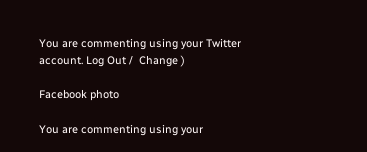You are commenting using your Twitter account. Log Out /  Change )

Facebook photo

You are commenting using your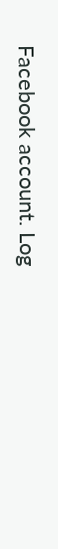Facebook account. Log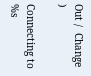Out /  Change )

Connecting to %s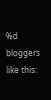%d bloggers like this: